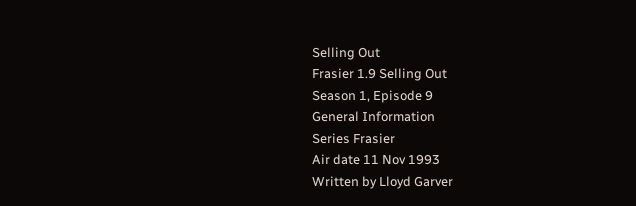Selling Out
Frasier 1.9 Selling Out
Season 1, Episode 9
General Information
Series Frasier
Air date 11 Nov 1993
Written by Lloyd Garver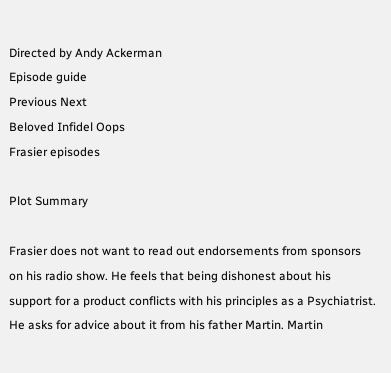Directed by Andy Ackerman
Episode guide
Previous Next
Beloved Infidel Oops
Frasier episodes

Plot Summary

Frasier does not want to read out endorsements from sponsors on his radio show. He feels that being dishonest about his support for a product conflicts with his principles as a Psychiatrist. He asks for advice about it from his father Martin. Martin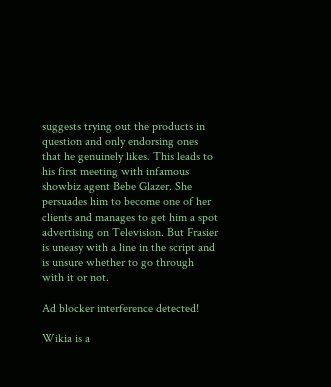suggests trying out the products in question and only endorsing ones that he genuinely likes. This leads to his first meeting with infamous showbiz agent Bebe Glazer. She persuades him to become one of her clients and manages to get him a spot advertising on Television. But Frasier is uneasy with a line in the script and is unsure whether to go through with it or not.

Ad blocker interference detected!

Wikia is a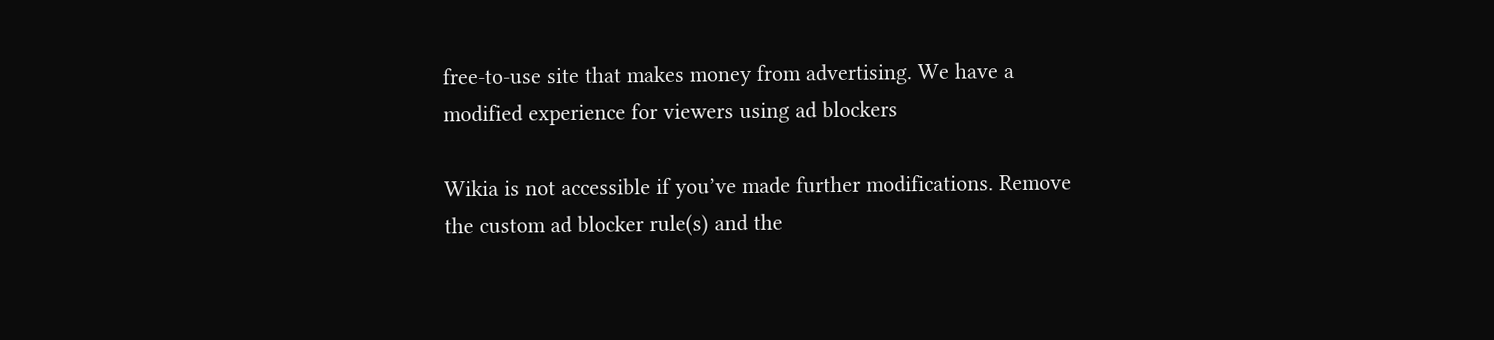free-to-use site that makes money from advertising. We have a modified experience for viewers using ad blockers

Wikia is not accessible if you’ve made further modifications. Remove the custom ad blocker rule(s) and the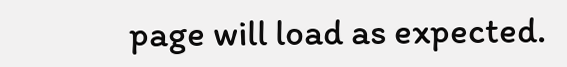page will load as expected.